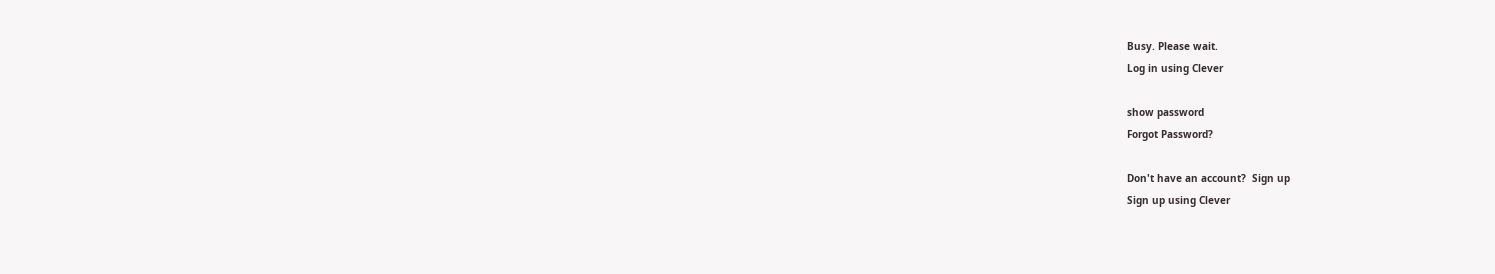Busy. Please wait.
Log in using Clever

show password
Forgot Password?

Don't have an account?  Sign up
Sign up using Clever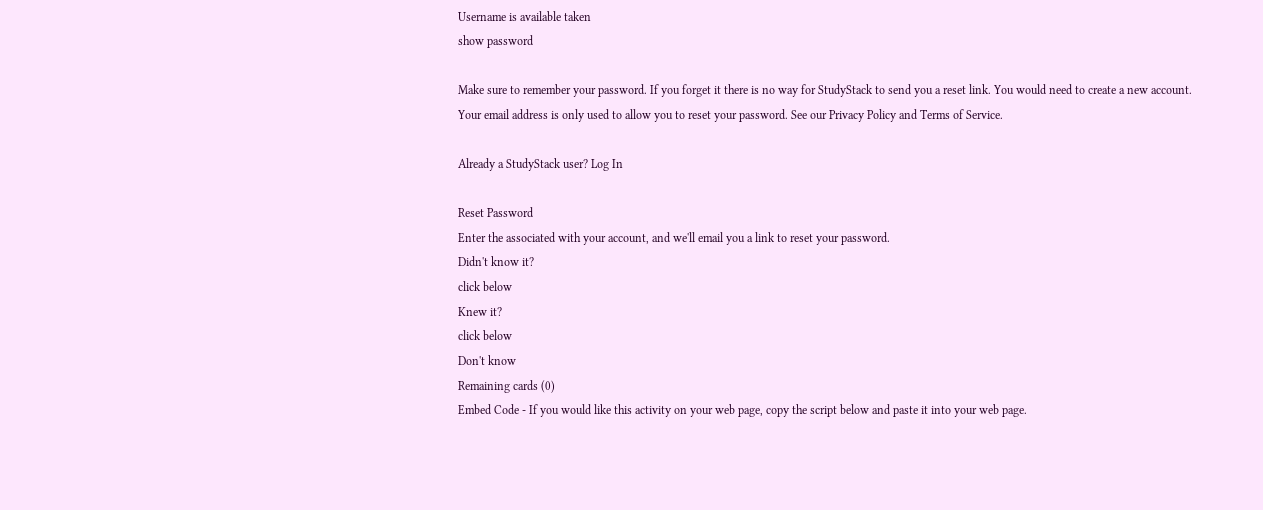Username is available taken
show password

Make sure to remember your password. If you forget it there is no way for StudyStack to send you a reset link. You would need to create a new account.
Your email address is only used to allow you to reset your password. See our Privacy Policy and Terms of Service.

Already a StudyStack user? Log In

Reset Password
Enter the associated with your account, and we'll email you a link to reset your password.
Didn't know it?
click below
Knew it?
click below
Don't know
Remaining cards (0)
Embed Code - If you would like this activity on your web page, copy the script below and paste it into your web page.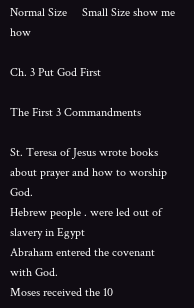Normal Size     Small Size show me how

Ch. 3 Put God First

The First 3 Commandments

St. Teresa of Jesus wrote books about prayer and how to worship God.
Hebrew people . were led out of slavery in Egypt
Abraham entered the covenant with God.
Moses received the 10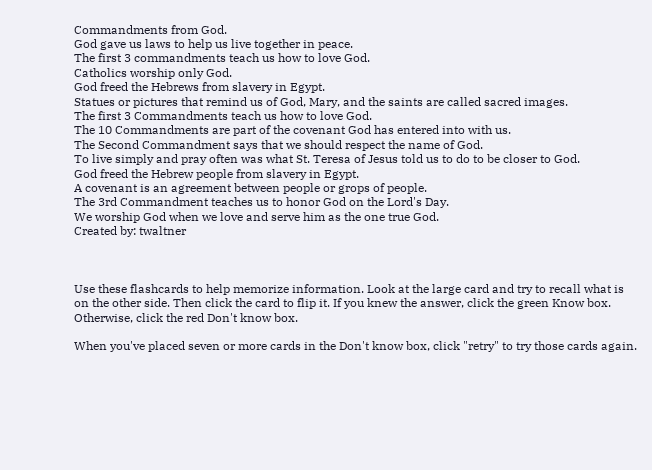Commandments from God.
God gave us laws to help us live together in peace.
The first 3 commandments teach us how to love God.
Catholics worship only God.
God freed the Hebrews from slavery in Egypt.
Statues or pictures that remind us of God, Mary, and the saints are called sacred images.
The first 3 Commandments teach us how to love God.
The 10 Commandments are part of the covenant God has entered into with us.
The Second Commandment says that we should respect the name of God.
To live simply and pray often was what St. Teresa of Jesus told us to do to be closer to God.
God freed the Hebrew people from slavery in Egypt.
A covenant is an agreement between people or grops of people.
The 3rd Commandment teaches us to honor God on the Lord's Day.
We worship God when we love and serve him as the one true God.
Created by: twaltner



Use these flashcards to help memorize information. Look at the large card and try to recall what is on the other side. Then click the card to flip it. If you knew the answer, click the green Know box. Otherwise, click the red Don't know box.

When you've placed seven or more cards in the Don't know box, click "retry" to try those cards again.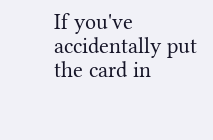If you've accidentally put the card in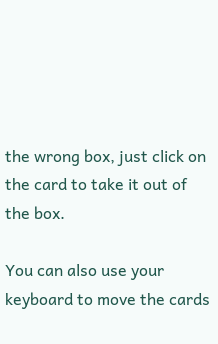the wrong box, just click on the card to take it out of the box.

You can also use your keyboard to move the cards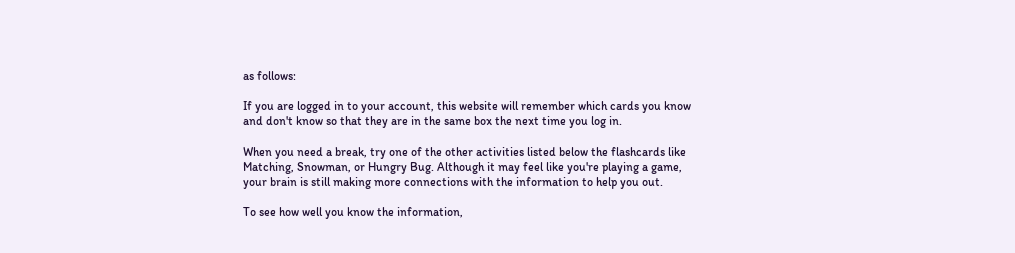as follows:

If you are logged in to your account, this website will remember which cards you know and don't know so that they are in the same box the next time you log in.

When you need a break, try one of the other activities listed below the flashcards like Matching, Snowman, or Hungry Bug. Although it may feel like you're playing a game, your brain is still making more connections with the information to help you out.

To see how well you know the information,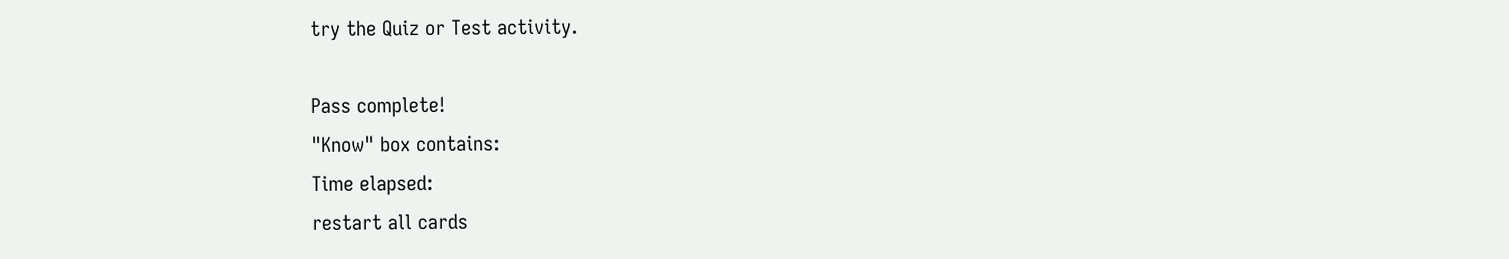try the Quiz or Test activity.

Pass complete!
"Know" box contains:
Time elapsed:
restart all cards